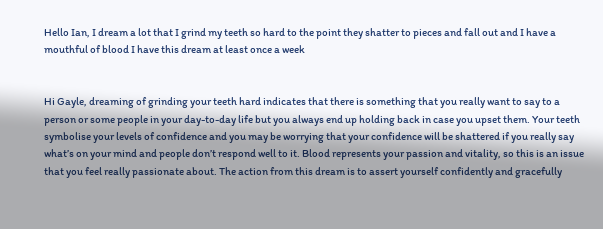Hello Ian, I dream a lot that I grind my teeth so hard to the point they shatter to pieces and fall out and I have a mouthful of blood I have this dream at least once a week


Hi Gayle, dreaming of grinding your teeth hard indicates that there is something that you really want to say to a person or some people in your day-to-day life but you always end up holding back in case you upset them. Your teeth symbolise your levels of confidence and you may be worrying that your confidence will be shattered if you really say what’s on your mind and people don’t respond well to it. Blood represents your passion and vitality, so this is an issue that you feel really passionate about. The action from this dream is to assert yourself confidently and gracefully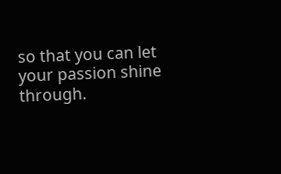so that you can let your passion shine through.